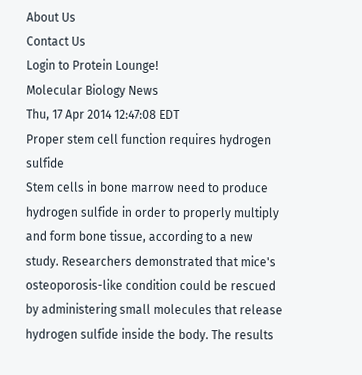About Us
Contact Us
Login to Protein Lounge!
Molecular Biology News
Thu, 17 Apr 2014 12:47:08 EDT
Proper stem cell function requires hydrogen sulfide
Stem cells in bone marrow need to produce hydrogen sulfide in order to properly multiply and form bone tissue, according to a new study. Researchers demonstrated that mice's osteoporosis-like condition could be rescued by administering small molecules that release hydrogen sulfide inside the body. The results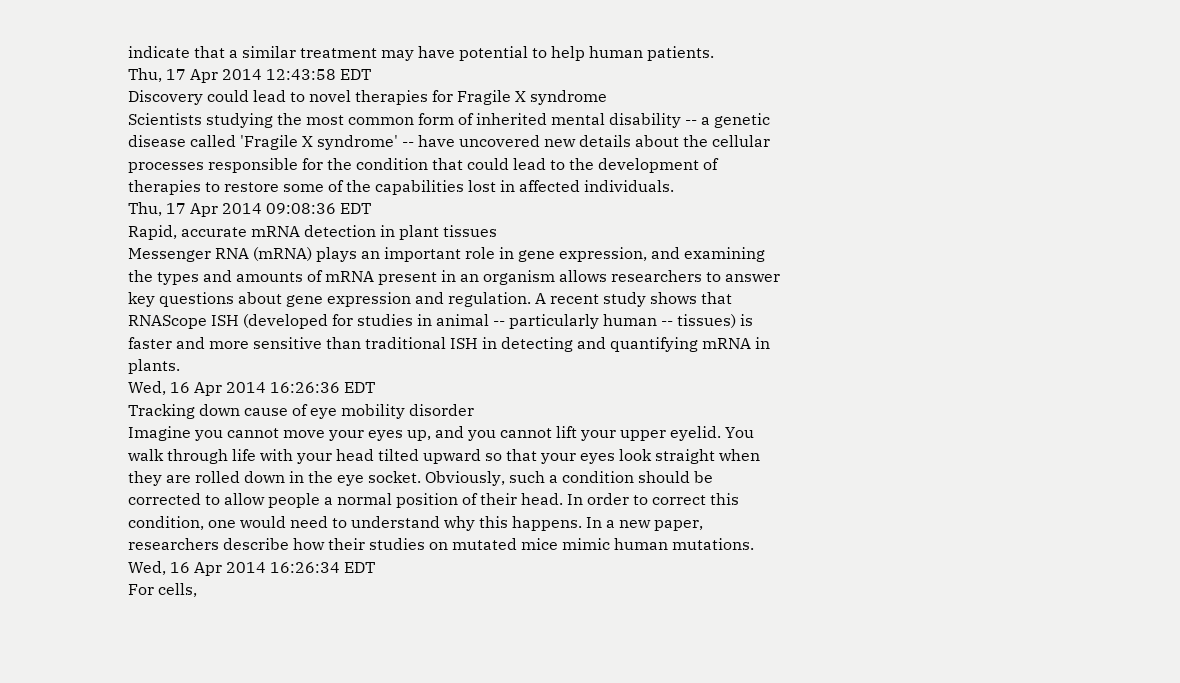indicate that a similar treatment may have potential to help human patients.
Thu, 17 Apr 2014 12:43:58 EDT
Discovery could lead to novel therapies for Fragile X syndrome
Scientists studying the most common form of inherited mental disability -- a genetic disease called 'Fragile X syndrome' -- have uncovered new details about the cellular processes responsible for the condition that could lead to the development of therapies to restore some of the capabilities lost in affected individuals.
Thu, 17 Apr 2014 09:08:36 EDT
Rapid, accurate mRNA detection in plant tissues
Messenger RNA (mRNA) plays an important role in gene expression, and examining the types and amounts of mRNA present in an organism allows researchers to answer key questions about gene expression and regulation. A recent study shows that RNAScope ISH (developed for studies in animal -- particularly human -- tissues) is faster and more sensitive than traditional ISH in detecting and quantifying mRNA in plants.
Wed, 16 Apr 2014 16:26:36 EDT
Tracking down cause of eye mobility disorder
Imagine you cannot move your eyes up, and you cannot lift your upper eyelid. You walk through life with your head tilted upward so that your eyes look straight when they are rolled down in the eye socket. Obviously, such a condition should be corrected to allow people a normal position of their head. In order to correct this condition, one would need to understand why this happens. In a new paper, researchers describe how their studies on mutated mice mimic human mutations.
Wed, 16 Apr 2014 16:26:34 EDT
For cells,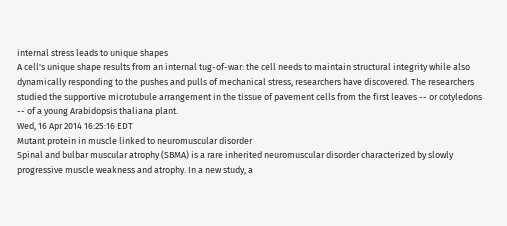internal stress leads to unique shapes
A cell's unique shape results from an internal tug-of-war: the cell needs to maintain structural integrity while also dynamically responding to the pushes and pulls of mechanical stress, researchers have discovered. The researchers studied the supportive microtubule arrangement in the tissue of pavement cells from the first leaves -- or cotyledons -- of a young Arabidopsis thaliana plant.
Wed, 16 Apr 2014 16:25:16 EDT
Mutant protein in muscle linked to neuromuscular disorder
Spinal and bulbar muscular atrophy (SBMA) is a rare inherited neuromuscular disorder characterized by slowly progressive muscle weakness and atrophy. In a new study, a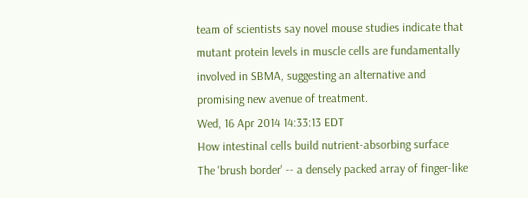team of scientists say novel mouse studies indicate that mutant protein levels in muscle cells are fundamentally involved in SBMA, suggesting an alternative and promising new avenue of treatment.
Wed, 16 Apr 2014 14:33:13 EDT
How intestinal cells build nutrient-absorbing surface
The 'brush border' -- a densely packed array of finger-like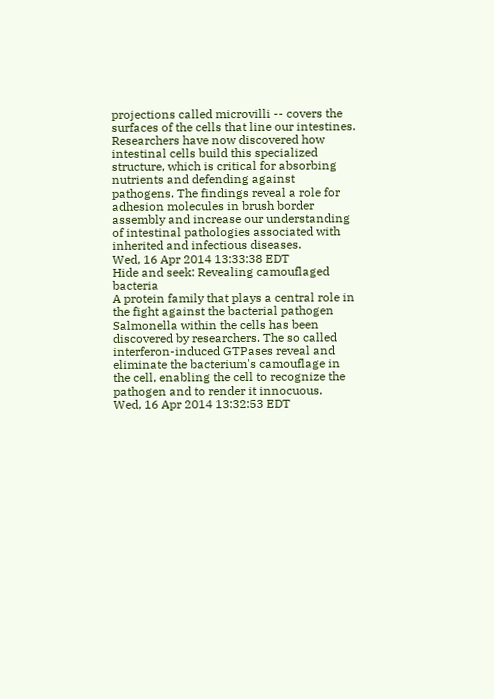projections called microvilli -- covers the surfaces of the cells that line our intestines. Researchers have now discovered how intestinal cells build this specialized structure, which is critical for absorbing nutrients and defending against pathogens. The findings reveal a role for adhesion molecules in brush border assembly and increase our understanding of intestinal pathologies associated with inherited and infectious diseases.
Wed, 16 Apr 2014 13:33:38 EDT
Hide and seek: Revealing camouflaged bacteria
A protein family that plays a central role in the fight against the bacterial pathogen Salmonella within the cells has been discovered by researchers. The so called interferon-induced GTPases reveal and eliminate the bacterium's camouflage in the cell, enabling the cell to recognize the pathogen and to render it innocuous.
Wed, 16 Apr 2014 13:32:53 EDT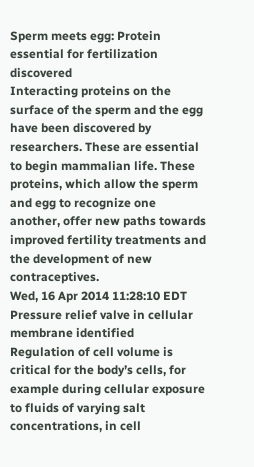Sperm meets egg: Protein essential for fertilization discovered
Interacting proteins on the surface of the sperm and the egg have been discovered by researchers. These are essential to begin mammalian life. These proteins, which allow the sperm and egg to recognize one another, offer new paths towards improved fertility treatments and the development of new contraceptives.
Wed, 16 Apr 2014 11:28:10 EDT
Pressure relief valve in cellular membrane identified
Regulation of cell volume is critical for the body’s cells, for example during cellular exposure to fluids of varying salt concentrations, in cell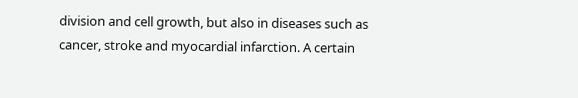division and cell growth, but also in diseases such as cancer, stroke and myocardial infarction. A certain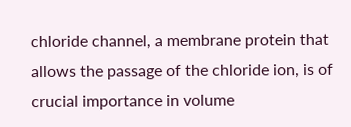chloride channel, a membrane protein that allows the passage of the chloride ion, is of crucial importance in volume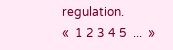regulation.
«  1 2 3 4 5  ...  »